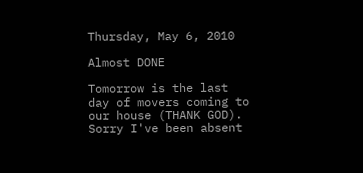Thursday, May 6, 2010

Almost DONE

Tomorrow is the last day of movers coming to our house (THANK GOD).  Sorry I've been absent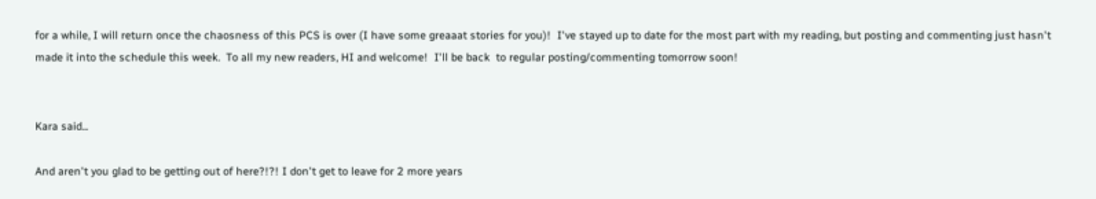for a while, I will return once the chaosness of this PCS is over (I have some greaaat stories for you)!  I've stayed up to date for the most part with my reading, but posting and commenting just hasn't made it into the schedule this week.  To all my new readers, HI and welcome!  I'll be back  to regular posting/commenting tomorrow soon!


Kara said...

And aren't you glad to be getting out of here?!?! I don't get to leave for 2 more years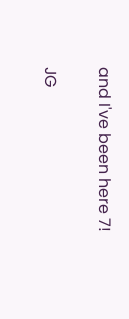and I've been here 7!

JG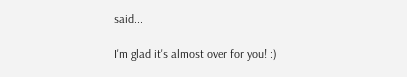said...

I'm glad it's almost over for you! :)